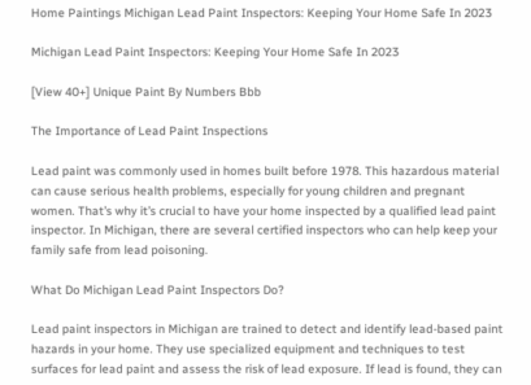Home Paintings Michigan Lead Paint Inspectors: Keeping Your Home Safe In 2023

Michigan Lead Paint Inspectors: Keeping Your Home Safe In 2023

[View 40+] Unique Paint By Numbers Bbb

The Importance of Lead Paint Inspections

Lead paint was commonly used in homes built before 1978. This hazardous material can cause serious health problems, especially for young children and pregnant women. That’s why it’s crucial to have your home inspected by a qualified lead paint inspector. In Michigan, there are several certified inspectors who can help keep your family safe from lead poisoning.

What Do Michigan Lead Paint Inspectors Do?

Lead paint inspectors in Michigan are trained to detect and identify lead-based paint hazards in your home. They use specialized equipment and techniques to test surfaces for lead paint and assess the risk of lead exposure. If lead is found, they can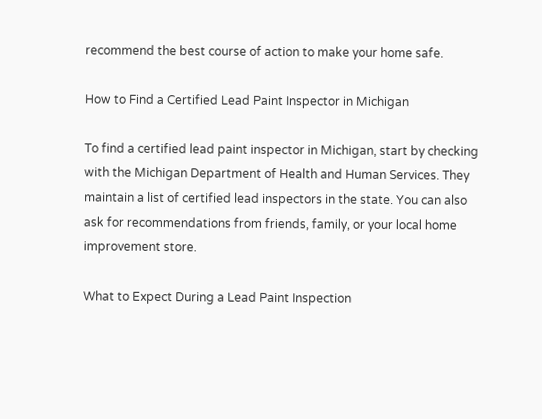recommend the best course of action to make your home safe.

How to Find a Certified Lead Paint Inspector in Michigan

To find a certified lead paint inspector in Michigan, start by checking with the Michigan Department of Health and Human Services. They maintain a list of certified lead inspectors in the state. You can also ask for recommendations from friends, family, or your local home improvement store.

What to Expect During a Lead Paint Inspection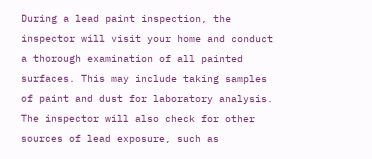During a lead paint inspection, the inspector will visit your home and conduct a thorough examination of all painted surfaces. This may include taking samples of paint and dust for laboratory analysis. The inspector will also check for other sources of lead exposure, such as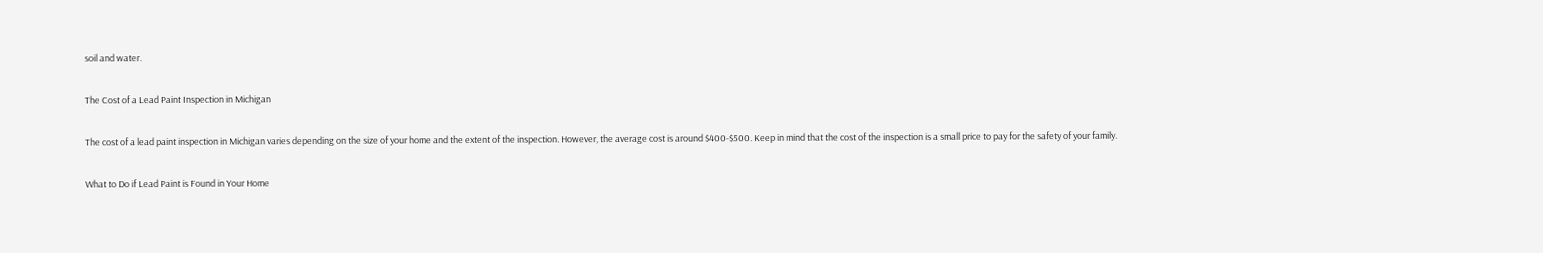soil and water.

The Cost of a Lead Paint Inspection in Michigan

The cost of a lead paint inspection in Michigan varies depending on the size of your home and the extent of the inspection. However, the average cost is around $400-$500. Keep in mind that the cost of the inspection is a small price to pay for the safety of your family.

What to Do if Lead Paint is Found in Your Home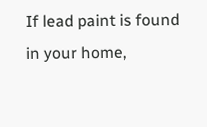If lead paint is found in your home,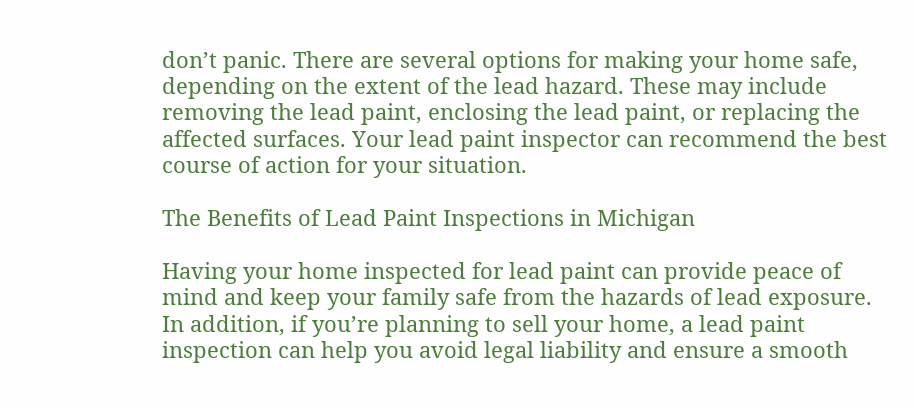don’t panic. There are several options for making your home safe, depending on the extent of the lead hazard. These may include removing the lead paint, enclosing the lead paint, or replacing the affected surfaces. Your lead paint inspector can recommend the best course of action for your situation.

The Benefits of Lead Paint Inspections in Michigan

Having your home inspected for lead paint can provide peace of mind and keep your family safe from the hazards of lead exposure. In addition, if you’re planning to sell your home, a lead paint inspection can help you avoid legal liability and ensure a smooth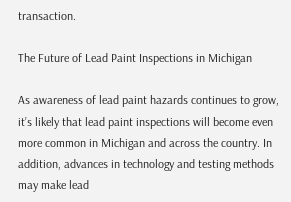transaction.

The Future of Lead Paint Inspections in Michigan

As awareness of lead paint hazards continues to grow, it’s likely that lead paint inspections will become even more common in Michigan and across the country. In addition, advances in technology and testing methods may make lead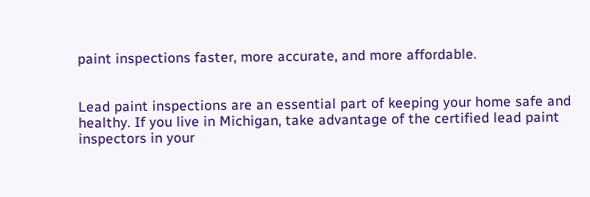paint inspections faster, more accurate, and more affordable.


Lead paint inspections are an essential part of keeping your home safe and healthy. If you live in Michigan, take advantage of the certified lead paint inspectors in your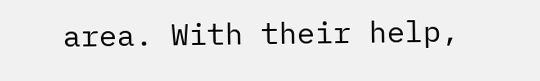area. With their help,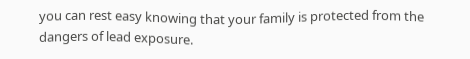you can rest easy knowing that your family is protected from the dangers of lead exposure.